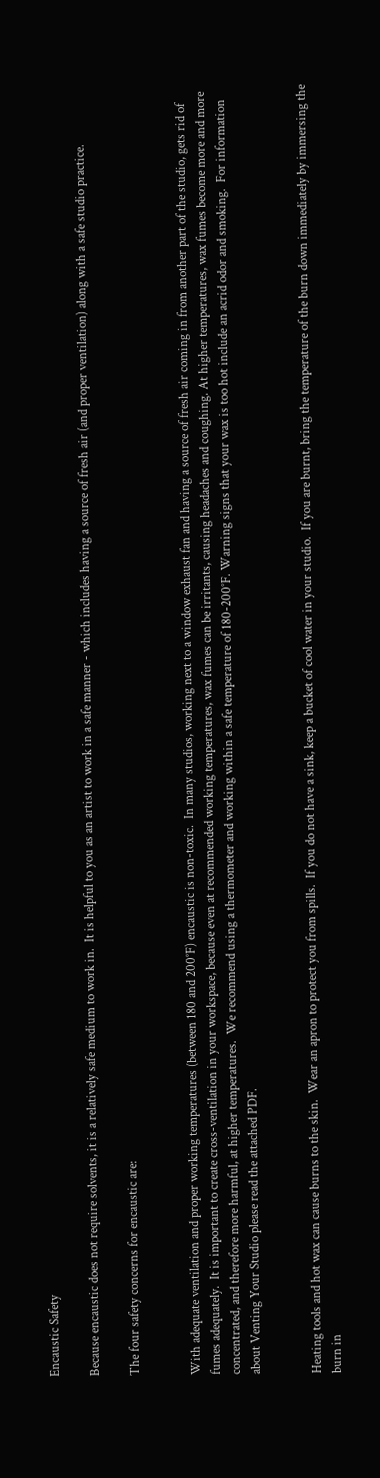Encaustic Safety

Because encaustic does not require solvents, it is a relatively safe medium to work in.  It is helpful to you as an artist to work in a safe manner - which includes having a source of fresh air (and proper ventilation) along with a safe studio practice.

The four safety concerns for encaustic are:


With adequate ventilation and proper working temperatures (between 180 and 200°F) encaustic is non-toxic.  In many studios, working next to a window exhaust fan and having a source of fresh air coming in from another part of the studio, gets rid of fumes adequately.  It is important to create cross-ventilation in your workspace, because even at recommended working temperatures, wax fumes can be irritants, causing headaches and coughing. At higher temperatures, wax fumes become more and more concentrated, and therefore more harmful, at higher temperatures.  We recommend using a thermometer and working within a safe temperature of 180-200°F. Warning signs that your wax is too hot include an acrid odor and smoking.  For information about Venting Your Studio please read the attached PDF.


Heating tools and hot wax can cause burns to the skin.  Wear an apron to protect you from spills.  If you do not have a sink, keep a bucket of cool water in your studio.  If you are burnt, bring the temperature of the burn down immediately by immersing the burn in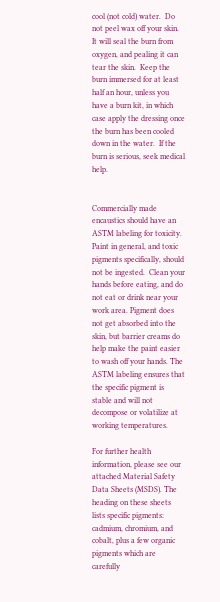cool (not cold) water.  Do not peel wax off your skin.  It will seal the burn from oxygen, and pealing it can tear the skin.  Keep the burn immersed for at least half an hour, unless you have a burn kit, in which case apply the dressing once the burn has been cooled down in the water.  If the burn is serious, seek medical help.


Commercially made encaustics should have an ASTM labeling for toxicity.  Paint in general, and toxic pigments specifically, should not be ingested.  Clean your hands before eating, and do not eat or drink near your work area. Pigment does not get absorbed into the skin, but barrier creams do help make the paint easier to wash off your hands. The ASTM labeling ensures that the specific pigment is stable and will not decompose or volatilize at working temperatures.

For further health information, please see our attached Material Safety Data Sheets (MSDS). The heading on these sheets lists specific pigments: cadmium, chromium, and cobalt, plus a few organic pigments which are carefully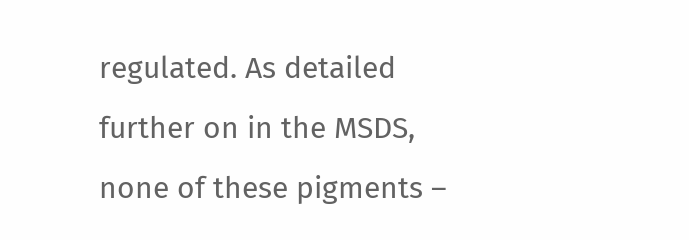regulated. As detailed further on in the MSDS, none of these pigments –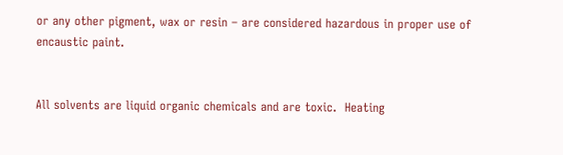or any other pigment, wax or resin – are considered hazardous in proper use of encaustic paint.


All solvents are liquid organic chemicals and are toxic.  Heating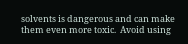solvents is dangerous and can make them even more toxic.  Avoid using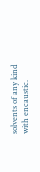solvents of any kind with encaustic.